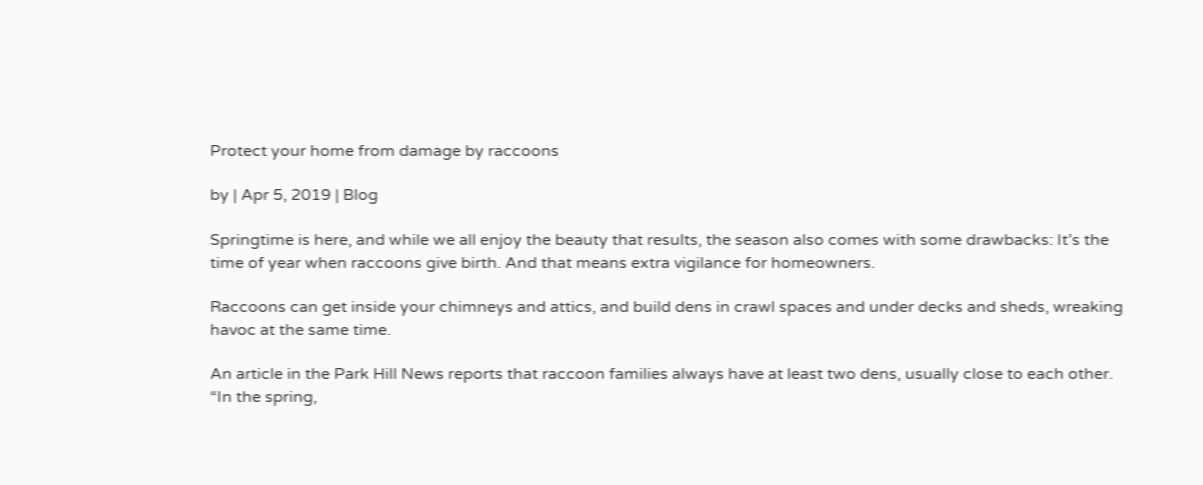Protect your home from damage by raccoons

by | Apr 5, 2019 | Blog

Springtime is here, and while we all enjoy the beauty that results, the season also comes with some drawbacks: It’s the time of year when raccoons give birth. And that means extra vigilance for homeowners.

Raccoons can get inside your chimneys and attics, and build dens in crawl spaces and under decks and sheds, wreaking havoc at the same time.

An article in the Park Hill News reports that raccoon families always have at least two dens, usually close to each other. “In the spring,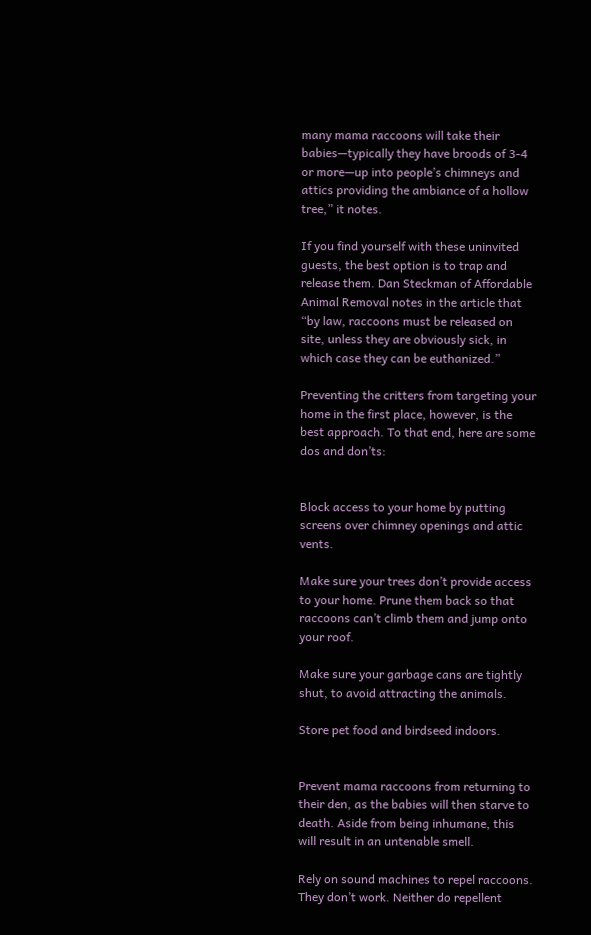many mama raccoons will take their babies—typically they have broods of 3-4 or more—up into people’s chimneys and attics providing the ambiance of a hollow tree,” it notes.

If you find yourself with these uninvited guests, the best option is to trap and release them. Dan Steckman of Affordable Animal Removal notes in the article that “by law, raccoons must be released on site, unless they are obviously sick, in which case they can be euthanized.”

Preventing the critters from targeting your home in the first place, however, is the best approach. To that end, here are some dos and don’ts:


Block access to your home by putting screens over chimney openings and attic vents.

Make sure your trees don’t provide access to your home. Prune them back so that raccoons can’t climb them and jump onto your roof.

Make sure your garbage cans are tightly shut, to avoid attracting the animals.

Store pet food and birdseed indoors.


Prevent mama raccoons from returning to their den, as the babies will then starve to death. Aside from being inhumane, this will result in an untenable smell.

Rely on sound machines to repel raccoons. They don’t work. Neither do repellent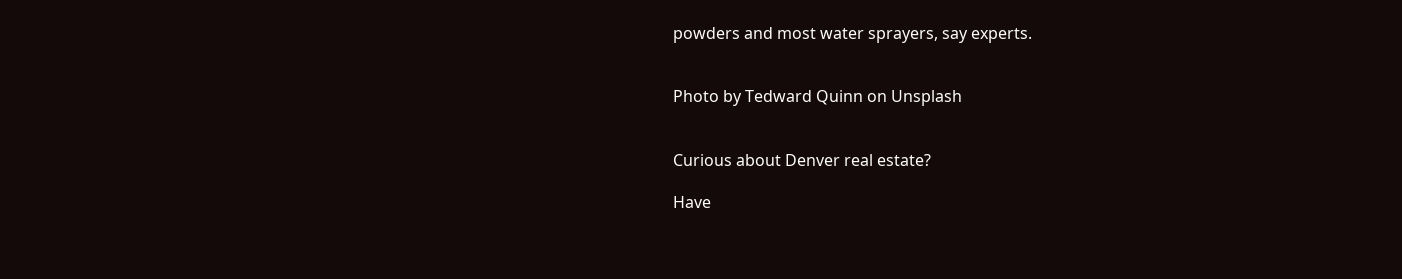powders and most water sprayers, say experts.


Photo by Tedward Quinn on Unsplash


Curious about Denver real estate?

Have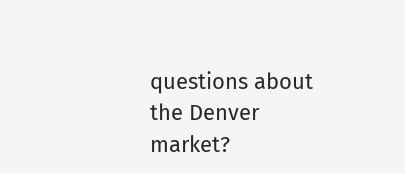questions about the Denver market?